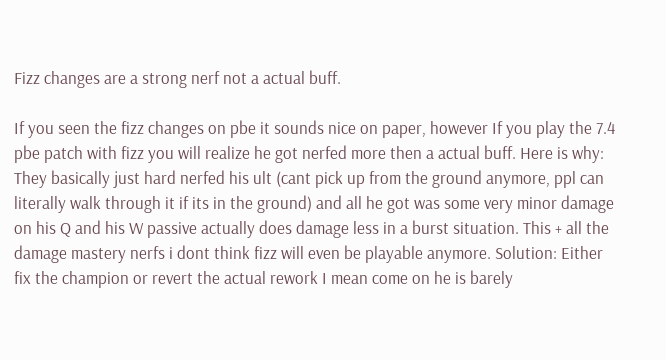Fizz changes are a strong nerf not a actual buff.

If you seen the fizz changes on pbe it sounds nice on paper, however If you play the 7.4 pbe patch with fizz you will realize he got nerfed more then a actual buff. Here is why: They basically just hard nerfed his ult (cant pick up from the ground anymore, ppl can literally walk through it if its in the ground) and all he got was some very minor damage on his Q and his W passive actually does damage less in a burst situation. This + all the damage mastery nerfs i dont think fizz will even be playable anymore. Solution: Either fix the champion or revert the actual rework I mean come on he is barely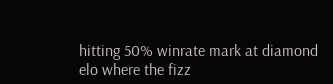hitting 50% winrate mark at diamond elo where the fizz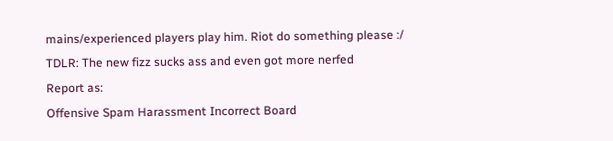mains/experienced players play him. Riot do something please :/ TDLR: The new fizz sucks ass and even got more nerfed
Report as:
Offensive Spam Harassment Incorrect Board